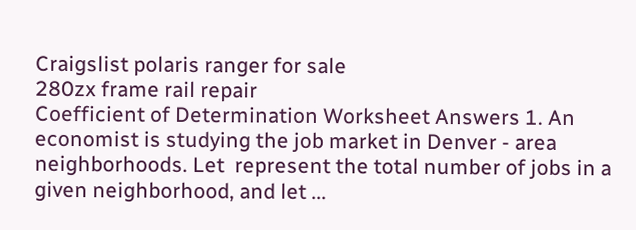Craigslist polaris ranger for sale
280zx frame rail repair
Coefficient of Determination Worksheet Answers 1. An economist is studying the job market in Denver - area neighborhoods. Let  represent the total number of jobs in a given neighborhood, and let ...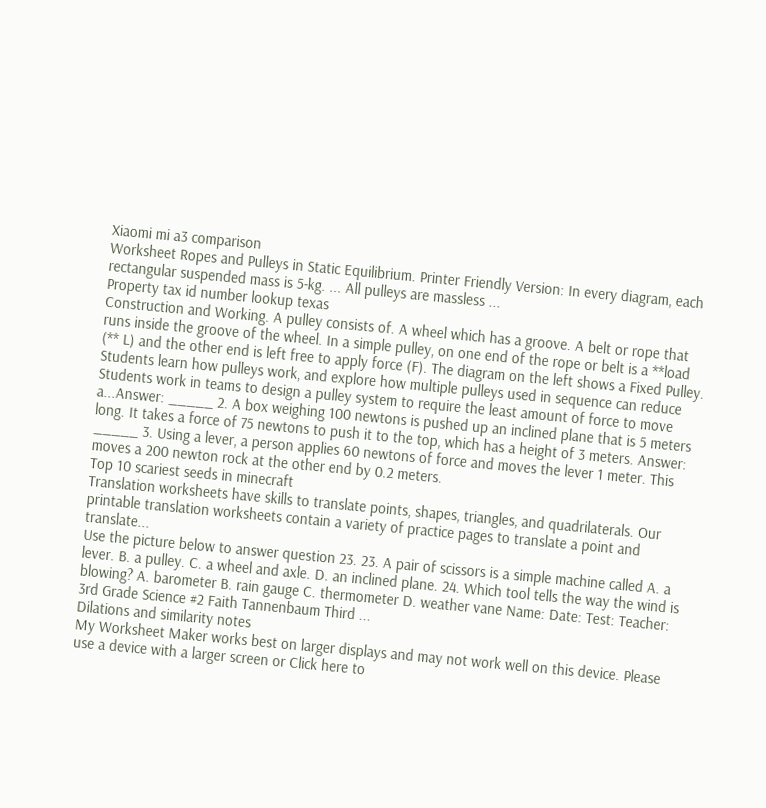Xiaomi mi a3 comparison
Worksheet Ropes and Pulleys in Static Equilibrium. Printer Friendly Version: In every diagram, each rectangular suspended mass is 5-kg. ... All pulleys are massless ...
Property tax id number lookup texas
Construction and Working. A pulley consists of. A wheel which has a groove. A belt or rope that runs inside the groove of the wheel. In a simple pulley, on one end of the rope or belt is a **load (** L) and the other end is left free to apply force (F). The diagram on the left shows a Fixed Pulley.
Students learn how pulleys work, and explore how multiple pulleys used in sequence can reduce Students work in teams to design a pulley system to require the least amount of force to move a...Answer: _____ 2. A box weighing 100 newtons is pushed up an inclined plane that is 5 meters long. It takes a force of 75 newtons to push it to the top, which has a height of 3 meters. Answer: _____ 3. Using a lever, a person applies 60 newtons of force and moves the lever 1 meter. This moves a 200 newton rock at the other end by 0.2 meters.
Top 10 scariest seeds in minecraft
Translation worksheets have skills to translate points, shapes, triangles, and quadrilaterals. Our printable translation worksheets contain a variety of practice pages to translate a point and translate...
Use the picture below to answer question 23. 23. A pair of scissors is a simple machine called A. a lever. B. a pulley. C. a wheel and axle. D. an inclined plane. 24. Which tool tells the way the wind is blowing? A. barometer B. rain gauge C. thermometer D. weather vane Name: Date: Test: Teacher: 3rd Grade Science #2 Faith Tannenbaum Third ...
Dilations and similarity notes
My Worksheet Maker works best on larger displays and may not work well on this device. Please use a device with a larger screen or Click here to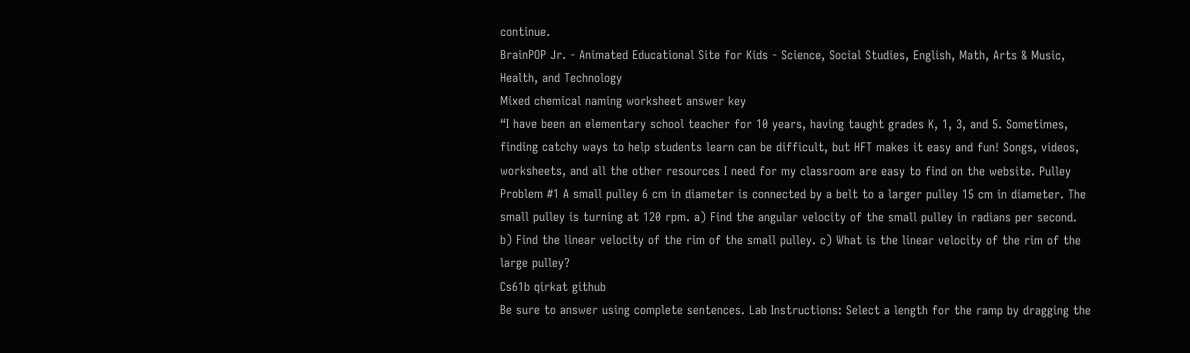continue.
BrainPOP Jr. - Animated Educational Site for Kids - Science, Social Studies, English, Math, Arts & Music, Health, and Technology
Mixed chemical naming worksheet answer key
“I have been an elementary school teacher for 10 years, having taught grades K, 1, 3, and 5. Sometimes, finding catchy ways to help students learn can be difficult, but HFT makes it easy and fun! Songs, videos, worksheets, and all the other resources I need for my classroom are easy to find on the website. Pulley Problem #1 A small pulley 6 cm in diameter is connected by a belt to a larger pulley 15 cm in diameter. The small pulley is turning at 120 rpm. a) Find the angular velocity of the small pulley in radians per second. b) Find the linear velocity of the rim of the small pulley. c) What is the linear velocity of the rim of the large pulley?
Cs61b qirkat github
Be sure to answer using complete sentences. Lab Instructions: Select a length for the ramp by dragging the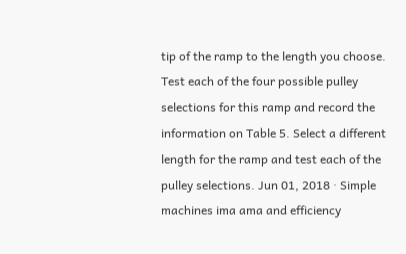tip of the ramp to the length you choose. Test each of the four possible pulley selections for this ramp and record the information on Table 5. Select a different length for the ramp and test each of the pulley selections. Jun 01, 2018 · Simple machines ima ama and efficiency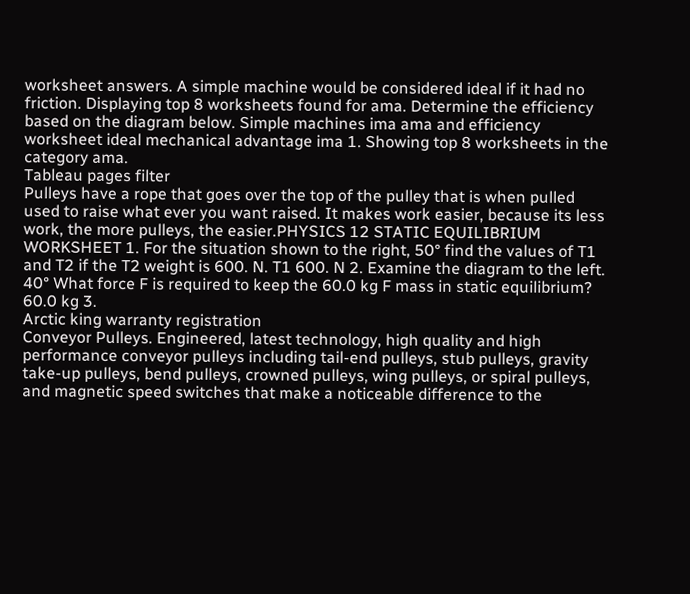worksheet answers. A simple machine would be considered ideal if it had no friction. Displaying top 8 worksheets found for ama. Determine the efficiency based on the diagram below. Simple machines ima ama and efficiency worksheet ideal mechanical advantage ima 1. Showing top 8 worksheets in the category ama.
Tableau pages filter
Pulleys have a rope that goes over the top of the pulley that is when pulled used to raise what ever you want raised. It makes work easier, because its less work, the more pulleys, the easier.PHYSICS 12 STATIC EQUILIBRIUM WORKSHEET 1. For the situation shown to the right, 50° find the values of T1 and T2 if the T2 weight is 600. N. T1 600. N 2. Examine the diagram to the left. 40° What force F is required to keep the 60.0 kg F mass in static equilibrium? 60.0 kg 3.
Arctic king warranty registration
Conveyor Pulleys. Engineered, latest technology, high quality and high performance conveyor pulleys including tail-end pulleys, stub pulleys, gravity take-up pulleys, bend pulleys, crowned pulleys, wing pulleys, or spiral pulleys, and magnetic speed switches that make a noticeable difference to the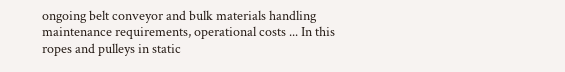ongoing belt conveyor and bulk materials handling maintenance requirements, operational costs ... In this ropes and pulleys in static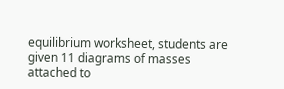equilibrium worksheet, students are given 11 diagrams of masses attached to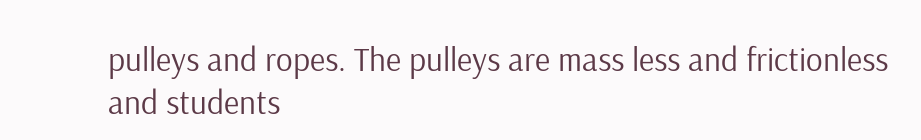pulleys and ropes. The pulleys are mass less and frictionless and students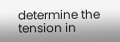determine the tension in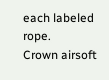each labeled rope.
Crown airsoft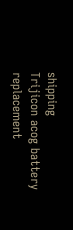shipping
Trijicon acog battery replacement